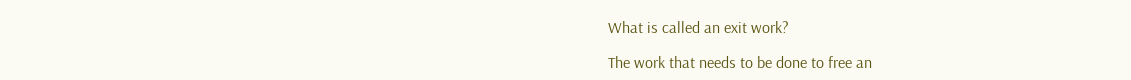What is called an exit work?

The work that needs to be done to free an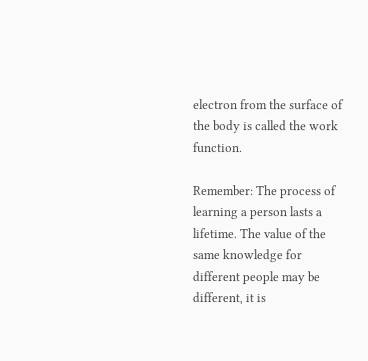electron from the surface of the body is called the work function.

Remember: The process of learning a person lasts a lifetime. The value of the same knowledge for different people may be different, it is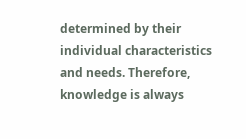determined by their individual characteristics and needs. Therefore, knowledge is always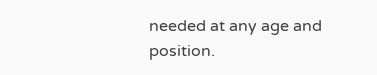needed at any age and position.